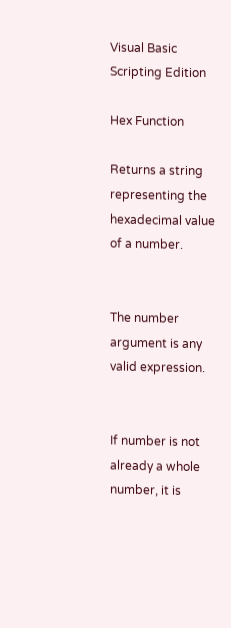Visual Basic Scripting Edition

Hex Function

Returns a string representing the hexadecimal value of a number.


The number argument is any valid expression.


If number is not already a whole number, it is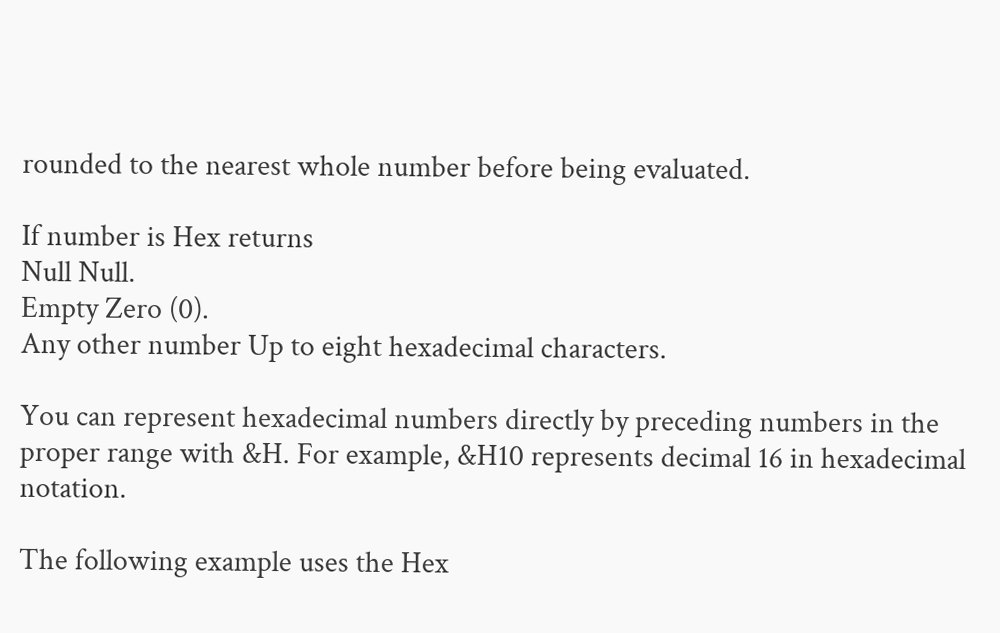rounded to the nearest whole number before being evaluated.

If number is Hex returns
Null Null.
Empty Zero (0).
Any other number Up to eight hexadecimal characters.

You can represent hexadecimal numbers directly by preceding numbers in the proper range with &H. For example, &H10 represents decimal 16 in hexadecimal notation.

The following example uses the Hex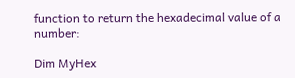function to return the hexadecimal value of a number:

Dim MyHex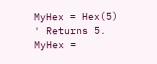MyHex = Hex(5)   ' Returns 5.
MyHex =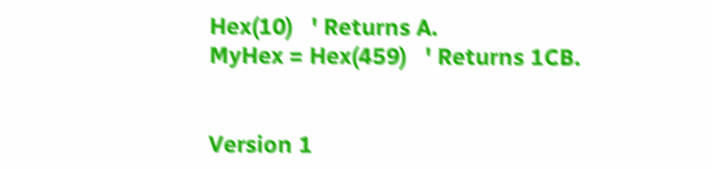Hex(10)   ' Returns A.
MyHex = Hex(459)   ' Returns 1CB.


Version 1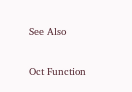See Also

Oct Function